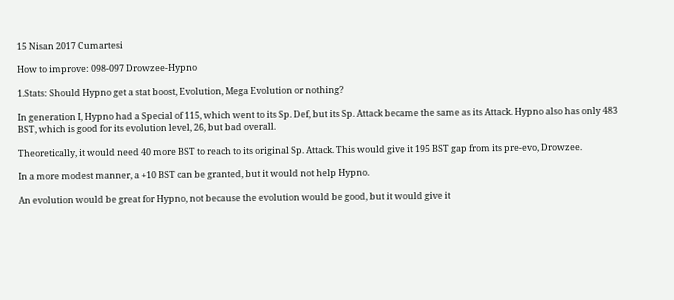15 Nisan 2017 Cumartesi

How to improve: 098-097 Drowzee-Hypno

1.Stats: Should Hypno get a stat boost, Evolution, Mega Evolution or nothing?

In generation I, Hypno had a Special of 115, which went to its Sp. Def, but its Sp. Attack became the same as its Attack. Hypno also has only 483 BST, which is good for its evolution level, 26, but bad overall.

Theoretically, it would need 40 more BST to reach to its original Sp. Attack. This would give it 195 BST gap from its pre-evo, Drowzee.

In a more modest manner, a +10 BST can be granted, but it would not help Hypno.

An evolution would be great for Hypno, not because the evolution would be good, but it would give it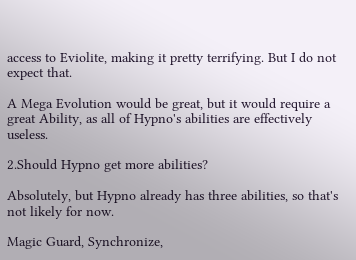access to Eviolite, making it pretty terrifying. But I do not expect that.

A Mega Evolution would be great, but it would require a great Ability, as all of Hypno's abilities are effectively useless.

2.Should Hypno get more abilities?

Absolutely, but Hypno already has three abilities, so that's not likely for now.

Magic Guard, Synchronize,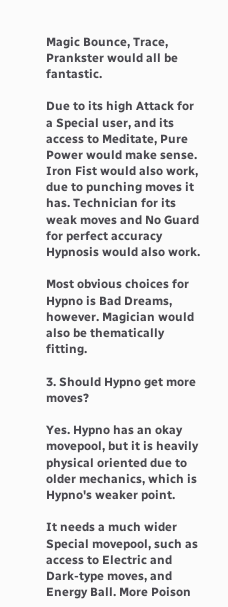Magic Bounce, Trace, Prankster would all be fantastic.

Due to its high Attack for a Special user, and its access to Meditate, Pure Power would make sense. Iron Fist would also work, due to punching moves it has. Technician for its weak moves and No Guard for perfect accuracy Hypnosis would also work.

Most obvious choices for Hypno is Bad Dreams, however. Magician would also be thematically fitting.

3. Should Hypno get more moves?

Yes. Hypno has an okay movepool, but it is heavily physical oriented due to older mechanics, which is Hypno's weaker point.

It needs a much wider Special movepool, such as access to Electric and Dark-type moves, and Energy Ball. More Poison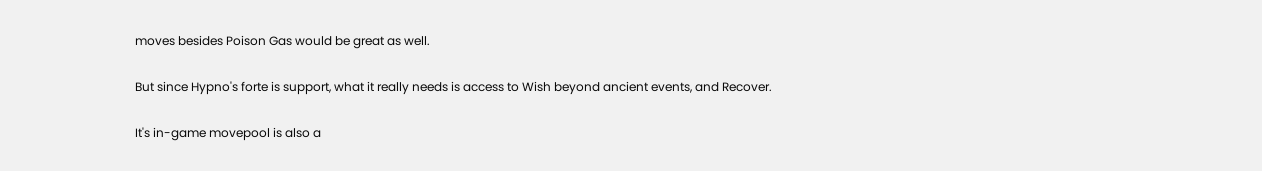moves besides Poison Gas would be great as well.

But since Hypno's forte is support, what it really needs is access to Wish beyond ancient events, and Recover.

It's in-game movepool is also a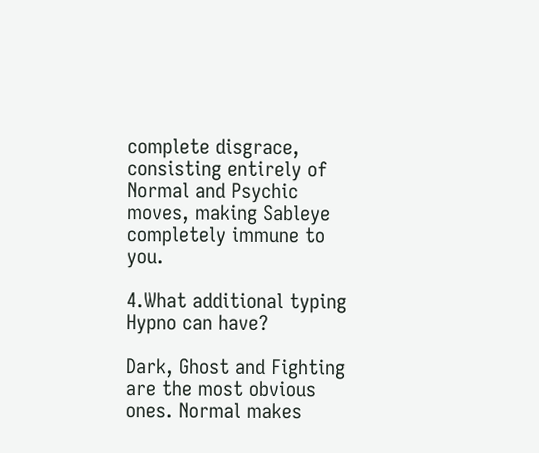complete disgrace, consisting entirely of Normal and Psychic moves, making Sableye completely immune to you.

4.What additional typing Hypno can have?

Dark, Ghost and Fighting are the most obvious ones. Normal makes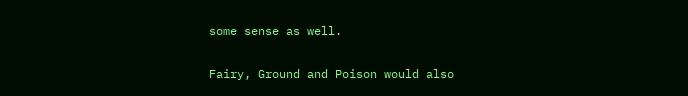some sense as well.

Fairy, Ground and Poison would also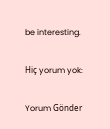be interesting.

Hiç yorum yok:

Yorum Gönder